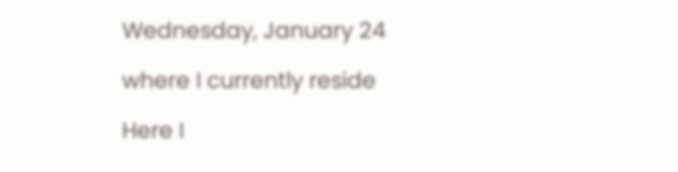Wednesday, January 24

where I currently reside

Here I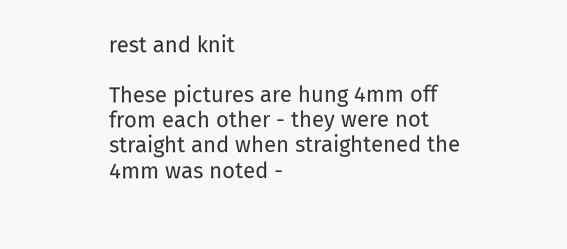rest and knit

These pictures are hung 4mm off from each other - they were not straight and when straightened the 4mm was noted -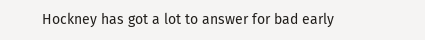Hockney has got a lot to answer for bad early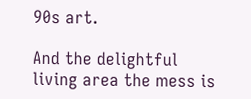90s art.

And the delightful living area the mess is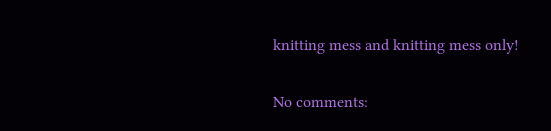knitting mess and knitting mess only!

No comments: